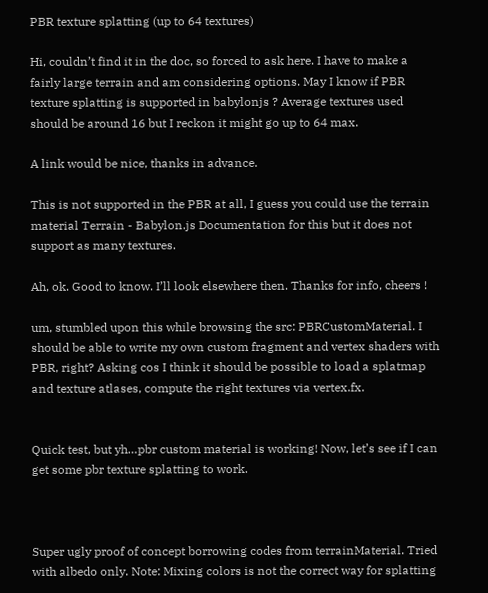PBR texture splatting (up to 64 textures)

Hi, couldn’t find it in the doc, so forced to ask here. I have to make a fairly large terrain and am considering options. May I know if PBR texture splatting is supported in babylonjs ? Average textures used should be around 16 but I reckon it might go up to 64 max.

A link would be nice, thanks in advance.

This is not supported in the PBR at all, I guess you could use the terrain material Terrain - Babylon.js Documentation for this but it does not support as many textures.

Ah, ok. Good to know. I’ll look elsewhere then. Thanks for info, cheers !

um, stumbled upon this while browsing the src: PBRCustomMaterial. I should be able to write my own custom fragment and vertex shaders with PBR, right? Asking cos I think it should be possible to load a splatmap and texture atlases, compute the right textures via vertex.fx.


Quick test, but yh…pbr custom material is working! Now, let’s see if I can get some pbr texture splatting to work.



Super ugly proof of concept borrowing codes from terrainMaterial. Tried with albedo only. Note: Mixing colors is not the correct way for splatting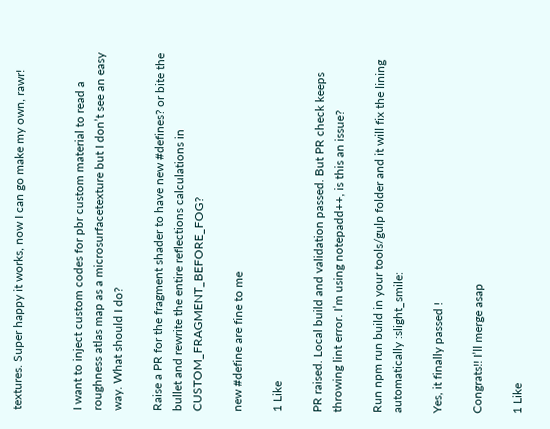textures. Super happy it works, now I can go make my own, rawr!


I want to inject custom codes for pbr custom material to read a roughness atlas map as a microsurfacetexture but I don’t see an easy way. What should I do?

Raise a PR for the fragment shader to have new #defines? or bite the bullet and rewrite the entire reflections calculations in CUSTOM_FRAGMENT_BEFORE_FOG?

new #define are fine to me

1 Like

PR raised. Local build and validation passed. But PR check keeps throwing lint error. I’m using notepadd++, is this an issue?

Run npm run build in your tools/gulp folder and it will fix the lining automatically :slight_smile:

Yes, it finally passed !

Congrats!! I’ll merge asap

1 Like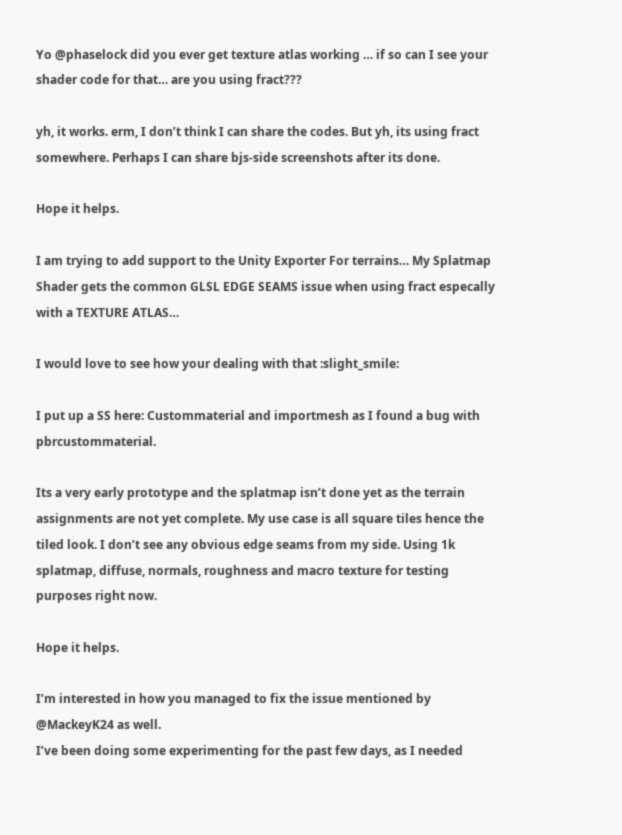Yo @phaselock did you ever get texture atlas working … if so can I see your shader code for that… are you using fract???

yh, it works. erm, I don’t think I can share the codes. But yh, its using fract somewhere. Perhaps I can share bjs-side screenshots after its done.

Hope it helps.

I am trying to add support to the Unity Exporter For terrains… My Splatmap Shader gets the common GLSL EDGE SEAMS issue when using fract especally with a TEXTURE ATLAS…

I would love to see how your dealing with that :slight_smile:

I put up a SS here: Custommaterial and importmesh as I found a bug with pbrcustommaterial.

Its a very early prototype and the splatmap isn’t done yet as the terrain assignments are not yet complete. My use case is all square tiles hence the tiled look. I don’t see any obvious edge seams from my side. Using 1k splatmap, diffuse, normals, roughness and macro texture for testing purposes right now.

Hope it helps.

I’m interested in how you managed to fix the issue mentioned by @MackeyK24 as well.
I’ve been doing some experimenting for the past few days, as I needed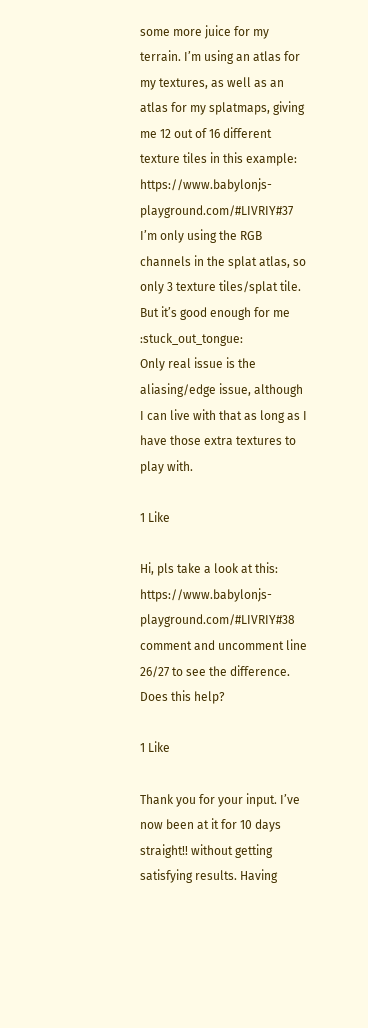some more juice for my terrain. I’m using an atlas for my textures, as well as an atlas for my splatmaps, giving me 12 out of 16 different texture tiles in this example: https://www.babylonjs-playground.com/#LIVRIY#37
I’m only using the RGB channels in the splat atlas, so only 3 texture tiles/splat tile. But it’s good enough for me :stuck_out_tongue:
Only real issue is the aliasing/edge issue, although I can live with that as long as I have those extra textures to play with.

1 Like

Hi, pls take a look at this: https://www.babylonjs-playground.com/#LIVRIY#38
comment and uncomment line 26/27 to see the difference.
Does this help?

1 Like

Thank you for your input. I’ve now been at it for 10 days straight!! without getting satisfying results. Having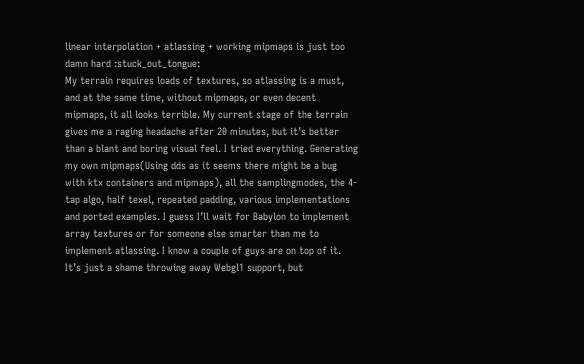linear interpolation + atlassing + working mipmaps is just too damn hard :stuck_out_tongue:
My terrain requires loads of textures, so atlassing is a must, and at the same time, without mipmaps, or even decent mipmaps, it all looks terrible. My current stage of the terrain gives me a raging headache after 20 minutes, but it’s better than a blant and boring visual feel. I tried everything. Generating my own mipmaps(Using dds as it seems there might be a bug with ktx containers and mipmaps), all the samplingmodes, the 4-tap algo, half texel, repeated padding, various implementations and ported examples. I guess I’ll wait for Babylon to implement array textures or for someone else smarter than me to implement atlassing. I know a couple of guys are on top of it. It’s just a shame throwing away Webgl1 support, but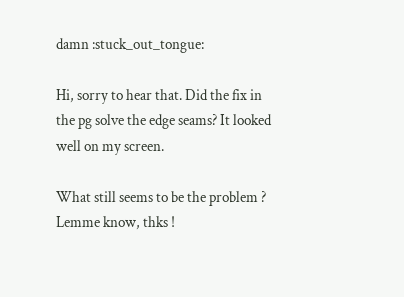damn :stuck_out_tongue:

Hi, sorry to hear that. Did the fix in the pg solve the edge seams? It looked well on my screen.

What still seems to be the problem ? Lemme know, thks !